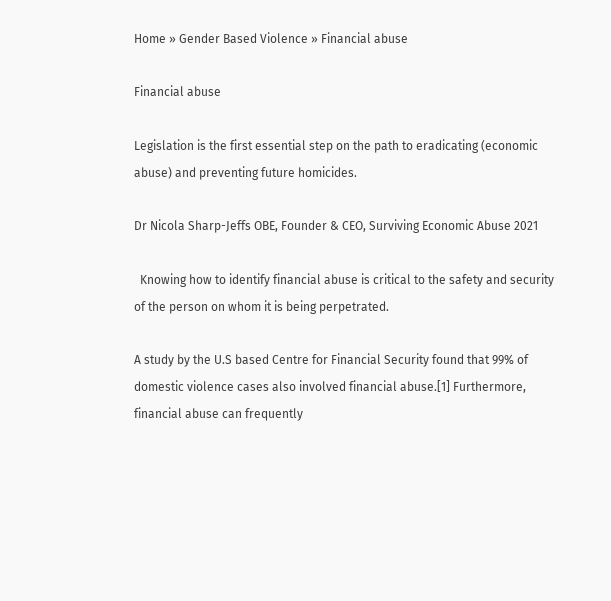Home » Gender Based Violence » Financial abuse

Financial abuse

Legislation is the first essential step on the path to eradicating (economic abuse) and preventing future homicides.

Dr Nicola Sharp-Jeffs OBE, Founder & CEO, Surviving Economic Abuse 2021

  Knowing how to identify financial abuse is critical to the safety and security of the person on whom it is being perpetrated.

A study by the U.S based Centre for Financial Security found that 99% of domestic violence cases also involved financial abuse.[1] Furthermore, financial abuse can frequently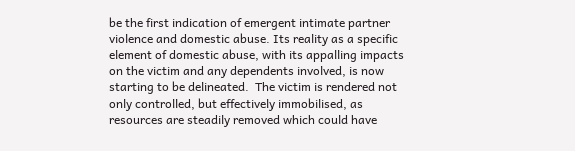be the first indication of emergent intimate partner violence and domestic abuse. Its reality as a specific element of domestic abuse, with its appalling impacts on the victim and any dependents involved, is now starting to be delineated.  The victim is rendered not only controlled, but effectively immobilised, as resources are steadily removed which could have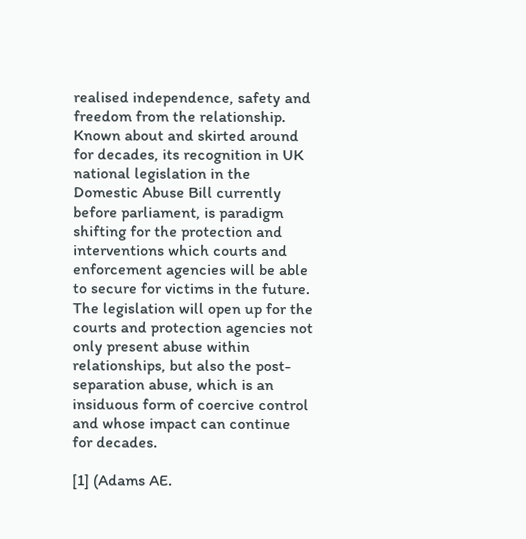realised independence, safety and freedom from the relationship. Known about and skirted around for decades, its recognition in UK national legislation in the Domestic Abuse Bill currently before parliament, is paradigm shifting for the protection and interventions which courts and enforcement agencies will be able to secure for victims in the future.  The legislation will open up for the courts and protection agencies not only present abuse within relationships, but also the post-separation abuse, which is an insiduous form of coercive control and whose impact can continue for decades.

[1] (Adams AE.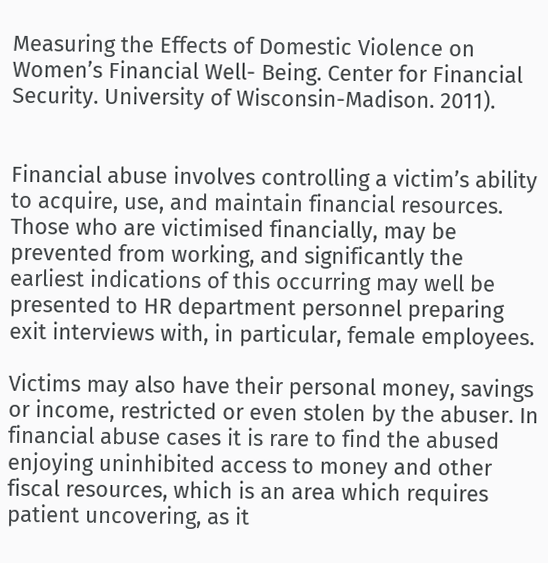Measuring the Effects of Domestic Violence on Women’s Financial Well- Being. Center for Financial Security. University of Wisconsin-Madison. 2011).


Financial abuse involves controlling a victim’s ability to acquire, use, and maintain financial resources. Those who are victimised financially, may be prevented from working, and significantly the earliest indications of this occurring may well be presented to HR department personnel preparing exit interviews with, in particular, female employees.

Victims may also have their personal money, savings or income, restricted or even stolen by the abuser. In financial abuse cases it is rare to find the abused enjoying uninhibited access to money and other fiscal resources, which is an area which requires patient uncovering, as it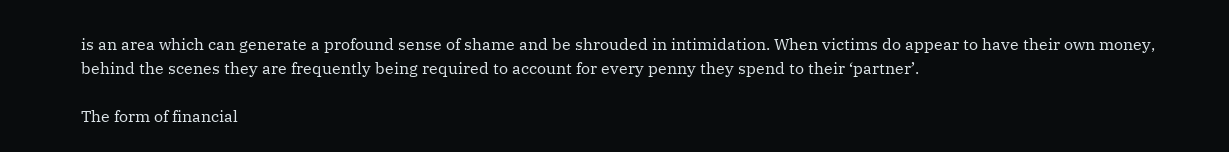is an area which can generate a profound sense of shame and be shrouded in intimidation. When victims do appear to have their own money, behind the scenes they are frequently being required to account for every penny they spend to their ‘partner’.

The form of financial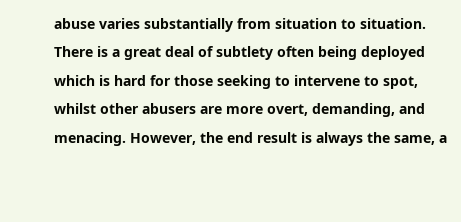abuse varies substantially from situation to situation. There is a great deal of subtlety often being deployed which is hard for those seeking to intervene to spot, whilst other abusers are more overt, demanding, and menacing. However, the end result is always the same, a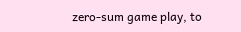zero-sum game play, to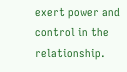exert power and control in the relationship.